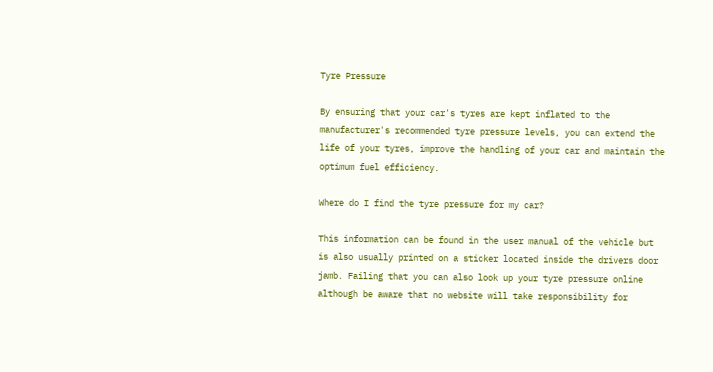Tyre Pressure

By ensuring that your car's tyres are kept inflated to the manufacturer's recommended tyre pressure levels, you can extend the life of your tyres, improve the handling of your car and maintain the optimum fuel efficiency.

Where do I find the tyre pressure for my car?

This information can be found in the user manual of the vehicle but is also usually printed on a sticker located inside the drivers door jamb. Failing that you can also look up your tyre pressure online although be aware that no website will take responsibility for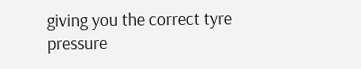giving you the correct tyre pressure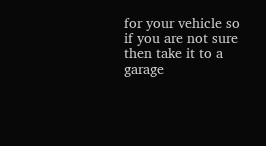for your vehicle so if you are not sure then take it to a garage